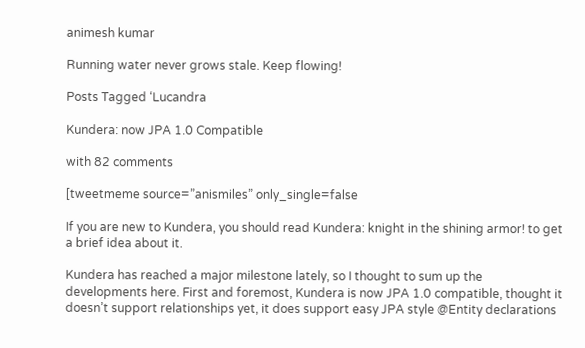animesh kumar

Running water never grows stale. Keep flowing!

Posts Tagged ‘Lucandra

Kundera: now JPA 1.0 Compatible

with 82 comments

[tweetmeme source=”anismiles” only_single=false

If you are new to Kundera, you should read Kundera: knight in the shining armor! to get a brief idea about it.

Kundera has reached a major milestone lately, so I thought to sum up the developments here. First and foremost, Kundera is now JPA 1.0 compatible, thought it doesn’t support relationships yet, it does support easy JPA style @Entity declarations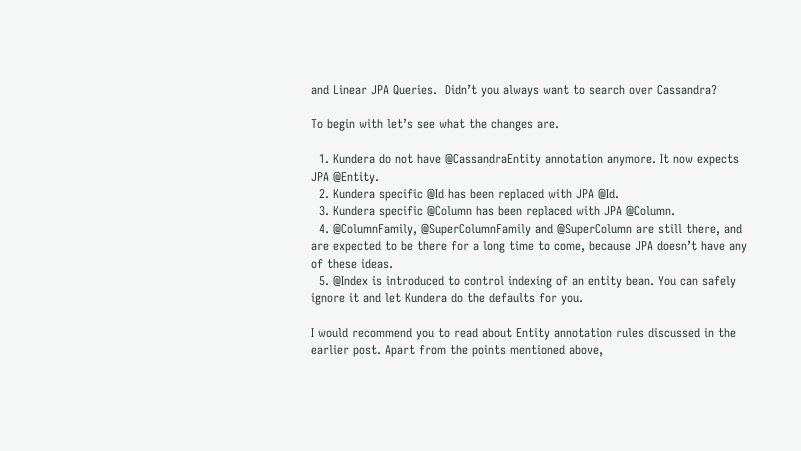and Linear JPA Queries.  Didn’t you always want to search over Cassandra?

To begin with let’s see what the changes are.

  1. Kundera do not have @CassandraEntity annotation anymore. It now expects JPA @Entity.
  2. Kundera specific @Id has been replaced with JPA @Id.
  3. Kundera specific @Column has been replaced with JPA @Column.
  4. @ColumnFamily, @SuperColumnFamily and @SuperColumn are still there, and are expected to be there for a long time to come, because JPA doesn’t have any of these ideas.
  5. @Index is introduced to control indexing of an entity bean. You can safely ignore it and let Kundera do the defaults for you.

I would recommend you to read about Entity annotation rules discussed in the earlier post. Apart from the points mentioned above,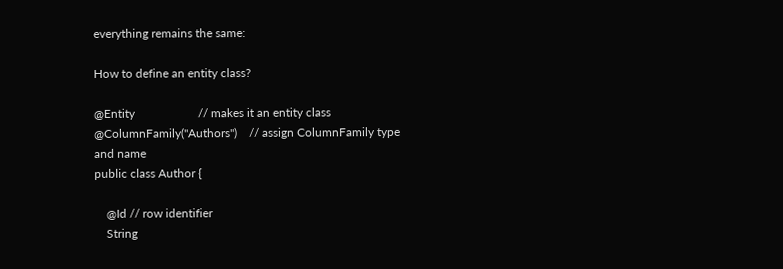everything remains the same:

How to define an entity class?

@Entity                     // makes it an entity class
@ColumnFamily("Authors")    // assign ColumnFamily type and name
public class Author {

    @Id // row identifier
    String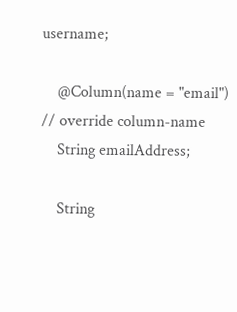username;

    @Column(name = "email") // override column-name
    String emailAddress;

    String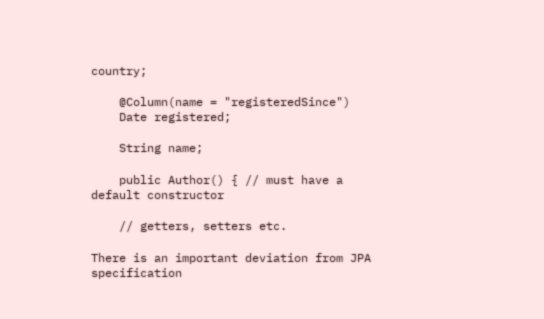country;

    @Column(name = "registeredSince")
    Date registered;

    String name;

    public Author() { // must have a default constructor

    // getters, setters etc.

There is an important deviation from JPA specification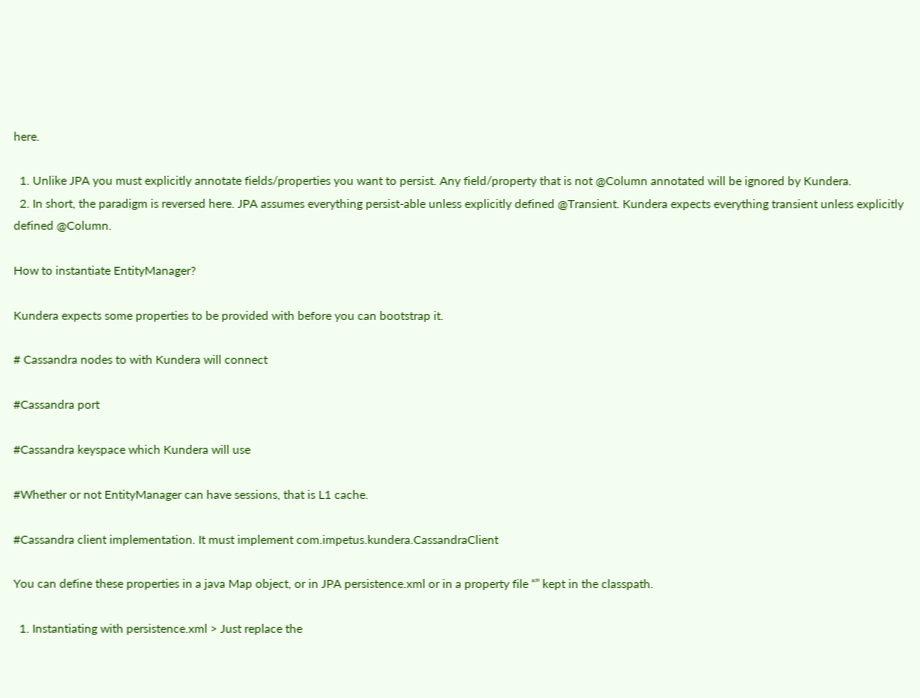here.

  1. Unlike JPA you must explicitly annotate fields/properties you want to persist. Any field/property that is not @Column annotated will be ignored by Kundera.
  2. In short, the paradigm is reversed here. JPA assumes everything persist-able unless explicitly defined @Transient. Kundera expects everything transient unless explicitly defined @Column.

How to instantiate EntityManager?

Kundera expects some properties to be provided with before you can bootstrap it.

# Cassandra nodes to with Kundera will connect

#Cassandra port

#Cassandra keyspace which Kundera will use

#Whether or not EntityManager can have sessions, that is L1 cache.

#Cassandra client implementation. It must implement com.impetus.kundera.CassandraClient

You can define these properties in a java Map object, or in JPA persistence.xml or in a property file “” kept in the classpath.

  1. Instantiating with persistence.xml > Just replace the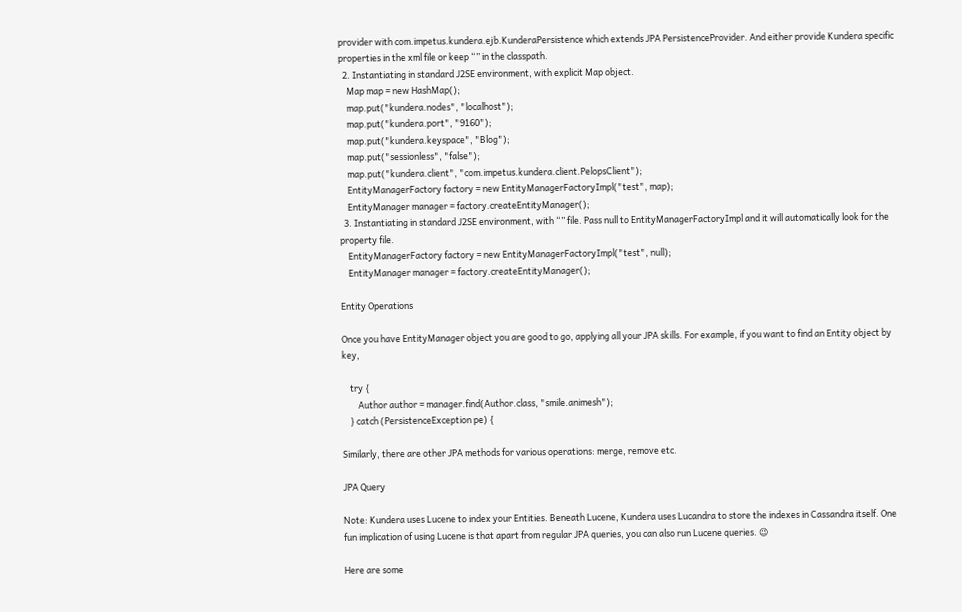provider with com.impetus.kundera.ejb.KunderaPersistence which extends JPA PersistenceProvider. And either provide Kundera specific properties in the xml file or keep “” in the classpath.
  2. Instantiating in standard J2SE environment, with explicit Map object.
    Map map = new HashMap();
    map.put("kundera.nodes", "localhost");
    map.put("kundera.port", "9160");
    map.put("kundera.keyspace", "Blog");
    map.put("sessionless", "false");
    map.put("kundera.client", "com.impetus.kundera.client.PelopsClient");
    EntityManagerFactory factory = new EntityManagerFactoryImpl("test", map);
    EntityManager manager = factory.createEntityManager();
  3. Instantiating in standard J2SE environment, with “” file. Pass null to EntityManagerFactoryImpl and it will automatically look for the property file.
    EntityManagerFactory factory = new EntityManagerFactoryImpl("test", null);
    EntityManager manager = factory.createEntityManager();

Entity Operations

Once you have EntityManager object you are good to go, applying all your JPA skills. For example, if you want to find an Entity object by key,

    try {
        Author author = manager.find(Author.class, "smile.animesh");
    } catch (PersistenceException pe) {

Similarly, there are other JPA methods for various operations: merge, remove etc.

JPA Query

Note: Kundera uses Lucene to index your Entities. Beneath Lucene, Kundera uses Lucandra to store the indexes in Cassandra itself. One fun implication of using Lucene is that apart from regular JPA queries, you can also run Lucene queries. 😉

Here are some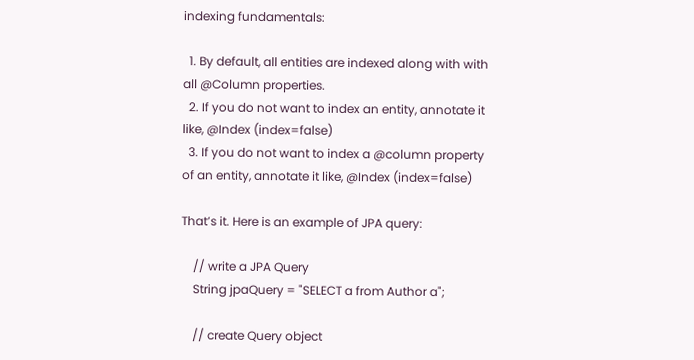indexing fundamentals:

  1. By default, all entities are indexed along with with all @Column properties.
  2. If you do not want to index an entity, annotate it like, @Index (index=false)
  3. If you do not want to index a @column property of an entity, annotate it like, @Index (index=false)

That’s it. Here is an example of JPA query:

    // write a JPA Query
    String jpaQuery = "SELECT a from Author a";

    // create Query object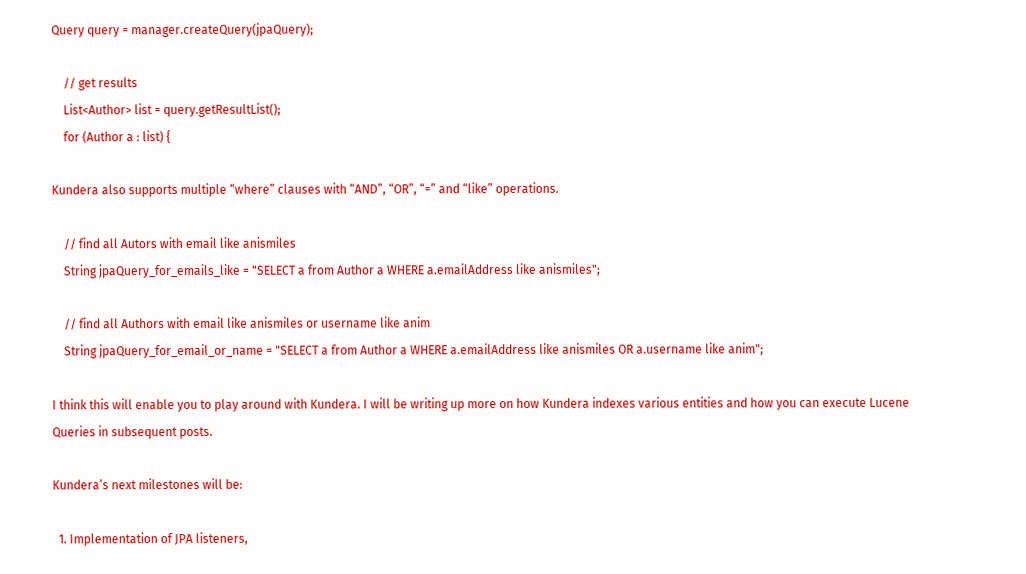Query query = manager.createQuery(jpaQuery);

    // get results
    List<Author> list = query.getResultList();
    for (Author a : list) {

Kundera also supports multiple “where” clauses with “AND”, “OR”, “=” and “like” operations.

    // find all Autors with email like anismiles
    String jpaQuery_for_emails_like = "SELECT a from Author a WHERE a.emailAddress like anismiles";

    // find all Authors with email like anismiles or username like anim
    String jpaQuery_for_email_or_name = "SELECT a from Author a WHERE a.emailAddress like anismiles OR a.username like anim";

I think this will enable you to play around with Kundera. I will be writing up more on how Kundera indexes various entities and how you can execute Lucene Queries in subsequent posts.

Kundera’s next milestones will be:

  1. Implementation of JPA listeners,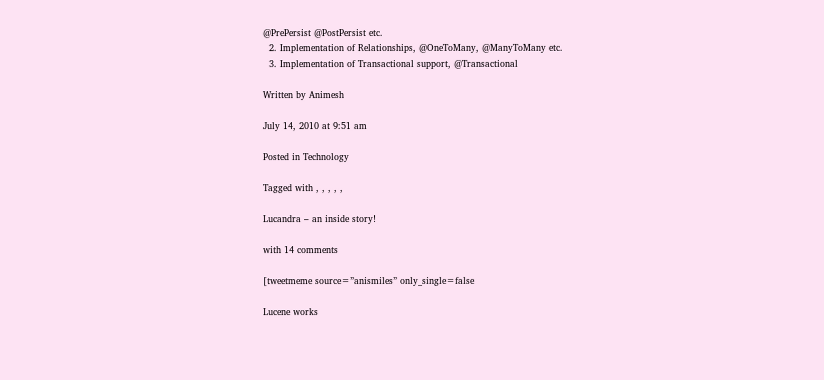@PrePersist @PostPersist etc.
  2. Implementation of Relationships, @OneToMany, @ManyToMany etc.
  3. Implementation of Transactional support, @Transactional

Written by Animesh

July 14, 2010 at 9:51 am

Posted in Technology

Tagged with , , , , ,

Lucandra – an inside story!

with 14 comments

[tweetmeme source=”anismiles” only_single=false

Lucene works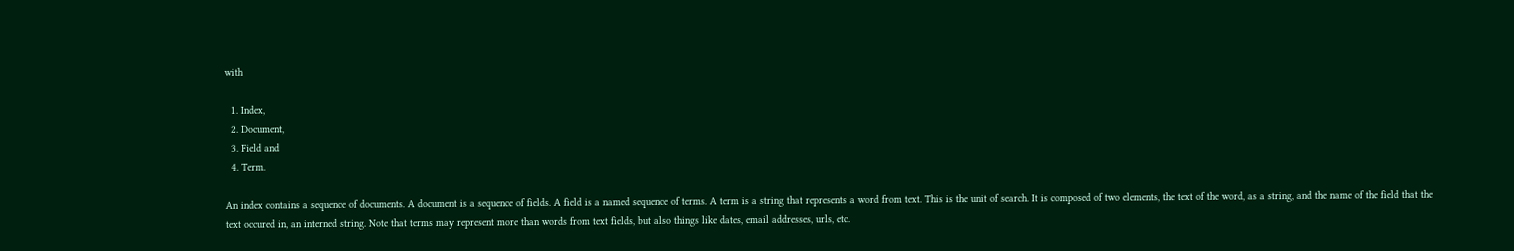with

  1. Index,
  2. Document,
  3. Field and
  4. Term.

An index contains a sequence of documents. A document is a sequence of fields. A field is a named sequence of terms. A term is a string that represents a word from text. This is the unit of search. It is composed of two elements, the text of the word, as a string, and the name of the field that the text occured in, an interned string. Note that terms may represent more than words from text fields, but also things like dates, email addresses, urls, etc.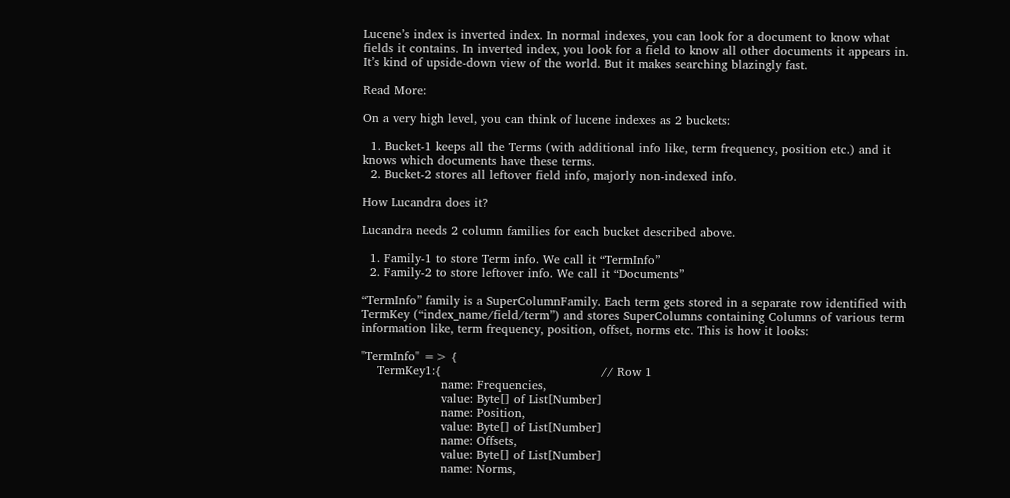Lucene’s index is inverted index. In normal indexes, you can look for a document to know what fields it contains. In inverted index, you look for a field to know all other documents it appears in. It’s kind of upside-down view of the world. But it makes searching blazingly fast.

Read More:

On a very high level, you can think of lucene indexes as 2 buckets:

  1. Bucket-1 keeps all the Terms (with additional info like, term frequency, position etc.) and it knows which documents have these terms.
  2. Bucket-2 stores all leftover field info, majorly non-indexed info.

How Lucandra does it?

Lucandra needs 2 column families for each bucket described above.

  1. Family-1 to store Term info. We call it “TermInfo”
  2. Family-2 to store leftover info. We call it “Documents”

“TermInfo” family is a SuperColumnFamily. Each term gets stored in a separate row identified with TermKey (“index_name/field/term”) and stores SuperColumns containing Columns of various term information like, term frequency, position, offset, norms etc. This is how it looks:

"TermInfo" => {
    TermKey1:{                                        // Row 1
                    name: Frequencies,
                    value: Byte[] of List[Number]
                    name: Position,
                    value: Byte[] of List[Number]
                    name: Offsets,
                    value: Byte[] of List[Number]
                    name: Norms,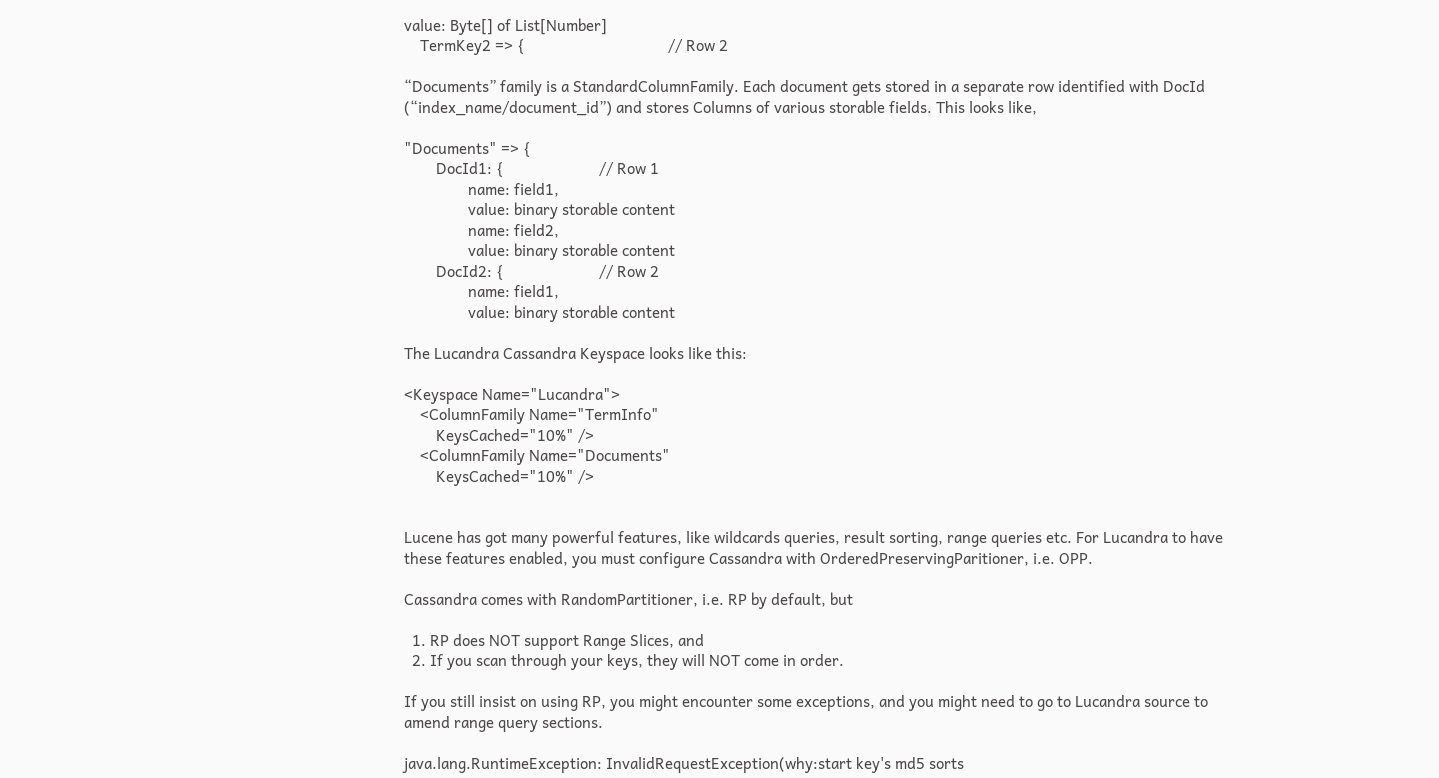value: Byte[] of List[Number]
    TermKey2 => {                                    // Row 2

“Documents” family is a StandardColumnFamily. Each document gets stored in a separate row identified with DocId (“index_name/document_id”) and stores Columns of various storable fields. This looks like,

"Documents" => {
        DocId1: {                        // Row 1
                name: field1,
                value: binary storable content
                name: field2,
                value: binary storable content
        DocId2: {                        // Row 2
                name: field1,
                value: binary storable content

The Lucandra Cassandra Keyspace looks like this:

<Keyspace Name="Lucandra">
    <ColumnFamily Name="TermInfo"
        KeysCached="10%" />
    <ColumnFamily Name="Documents"
        KeysCached="10%" />


Lucene has got many powerful features, like wildcards queries, result sorting, range queries etc. For Lucandra to have these features enabled, you must configure Cassandra with OrderedPreservingParitioner, i.e. OPP.

Cassandra comes with RandomPartitioner, i.e. RP by default, but

  1. RP does NOT support Range Slices, and
  2. If you scan through your keys, they will NOT come in order.

If you still insist on using RP, you might encounter some exceptions, and you might need to go to Lucandra source to amend range query sections.

java.lang.RuntimeException: InvalidRequestException(why:start key's md5 sorts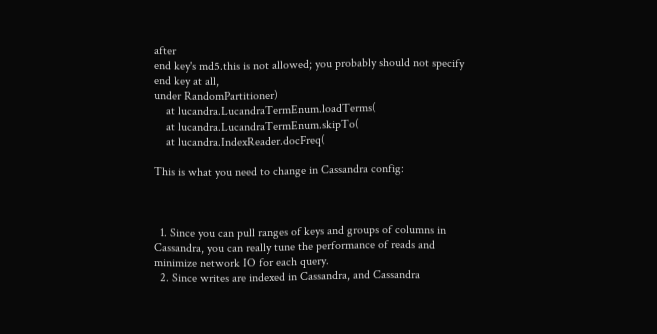after
end key's md5.this is not allowed; you probably should not specify end key at all,
under RandomPartitioner)
    at lucandra.LucandraTermEnum.loadTerms(
    at lucandra.LucandraTermEnum.skipTo(
    at lucandra.IndexReader.docFreq(

This is what you need to change in Cassandra config:



  1. Since you can pull ranges of keys and groups of columns in Cassandra, you can really tune the performance of reads and minimize network IO for each query.
  2. Since writes are indexed in Cassandra, and Cassandra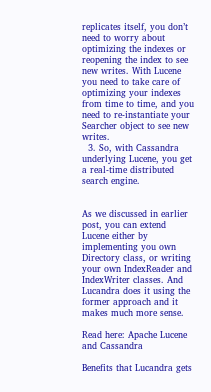replicates itself, you don’t need to worry about optimizing the indexes or reopening the index to see new writes. With Lucene you need to take care of optimizing your indexes from time to time, and you need to re-instantiate your Searcher object to see new writes.
  3. So, with Cassandra underlying Lucene, you get a real-time distributed search engine.


As we discussed in earlier post, you can extend Lucene either by implementing you own Directory class, or writing your own IndexReader and IndexWriter classes. And Lucandra does it using the former approach and it makes much more sense.

Read here: Apache Lucene and Cassandra

Benefits that Lucandra gets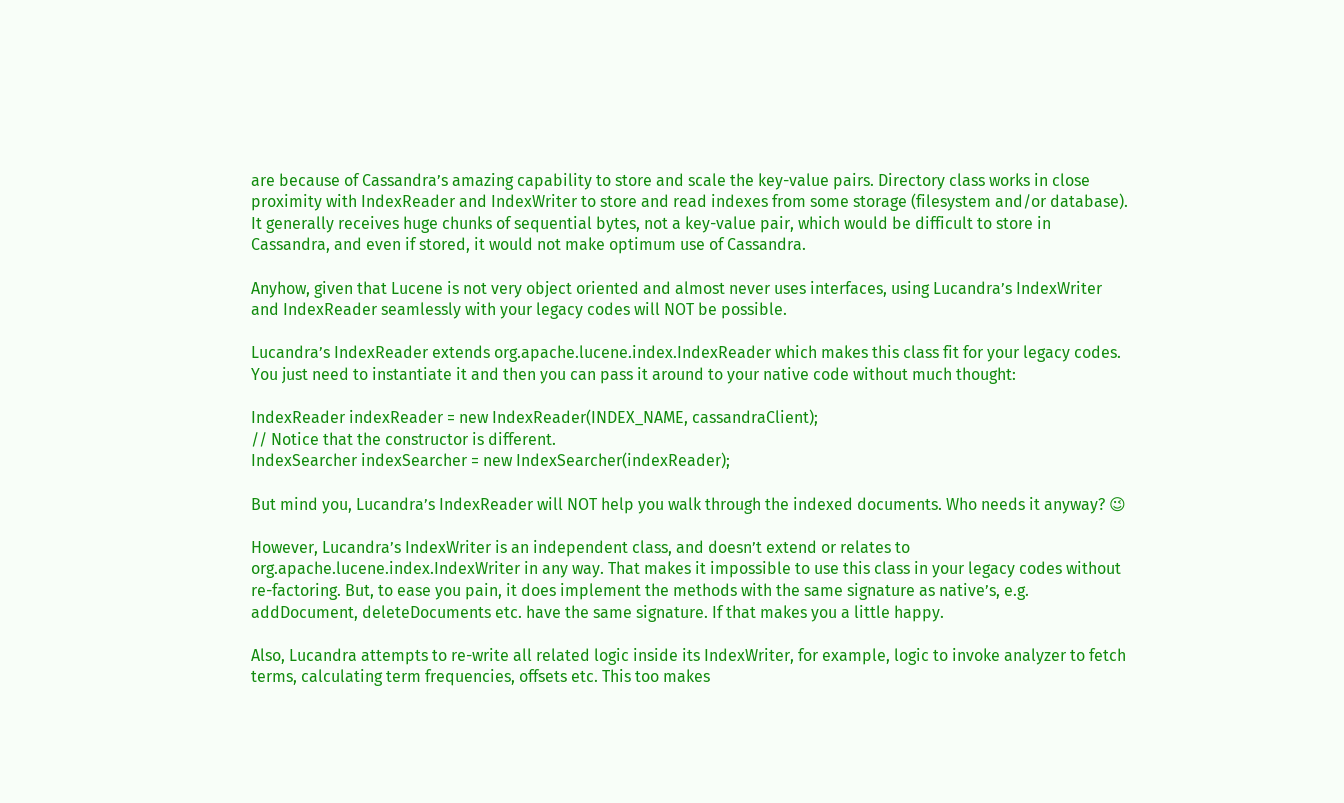are because of Cassandra’s amazing capability to store and scale the key-value pairs. Directory class works in close proximity with IndexReader and IndexWriter to store and read indexes from some storage (filesystem and/or database). It generally receives huge chunks of sequential bytes, not a key-value pair, which would be difficult to store in Cassandra, and even if stored, it would not make optimum use of Cassandra.

Anyhow, given that Lucene is not very object oriented and almost never uses interfaces, using Lucandra’s IndexWriter and IndexReader seamlessly with your legacy codes will NOT be possible.

Lucandra’s IndexReader extends org.apache.lucene.index.IndexReader which makes this class fit for your legacy codes. You just need to instantiate it and then you can pass it around to your native code without much thought:

IndexReader indexReader = new IndexReader(INDEX_NAME, cassandraClient);
// Notice that the constructor is different.
IndexSearcher indexSearcher = new IndexSearcher(indexReader);

But mind you, Lucandra’s IndexReader will NOT help you walk through the indexed documents. Who needs it anyway? 😉

However, Lucandra’s IndexWriter is an independent class, and doesn’t extend or relates to org.apache.lucene.index.IndexWriter in any way. That makes it impossible to use this class in your legacy codes without re-factoring. But, to ease you pain, it does implement the methods with the same signature as native’s, e.g. addDocument, deleteDocuments etc. have the same signature. If that makes you a little happy.

Also, Lucandra attempts to re-write all related logic inside its IndexWriter, for example, logic to invoke analyzer to fetch terms, calculating term frequencies, offsets etc. This too makes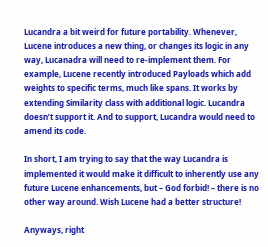Lucandra a bit weird for future portability. Whenever, Lucene introduces a new thing, or changes its logic in any way, Lucanadra will need to re-implement them. For example, Lucene recently introduced Payloads which add weights to specific terms, much like spans. It works by extending Similarity class with additional logic. Lucandra doesn’t support it. And to support, Lucandra would need to amend its code.

In short, I am trying to say that the way Lucandra is implemented it would make it difficult to inherently use any future Lucene enhancements, but – God forbid! – there is no other way around. Wish Lucene had a better structure!

Anyways, right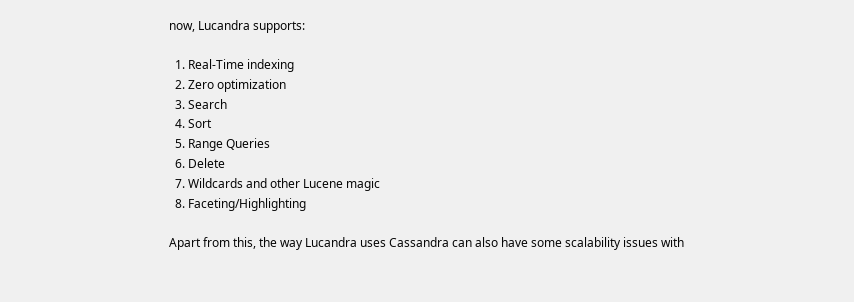now, Lucandra supports:

  1. Real-Time indexing
  2. Zero optimization
  3. Search
  4. Sort
  5. Range Queries
  6. Delete
  7. Wildcards and other Lucene magic
  8. Faceting/Highlighting

Apart from this, the way Lucandra uses Cassandra can also have some scalability issues with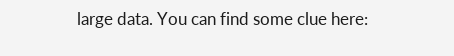large data. You can find some clue here: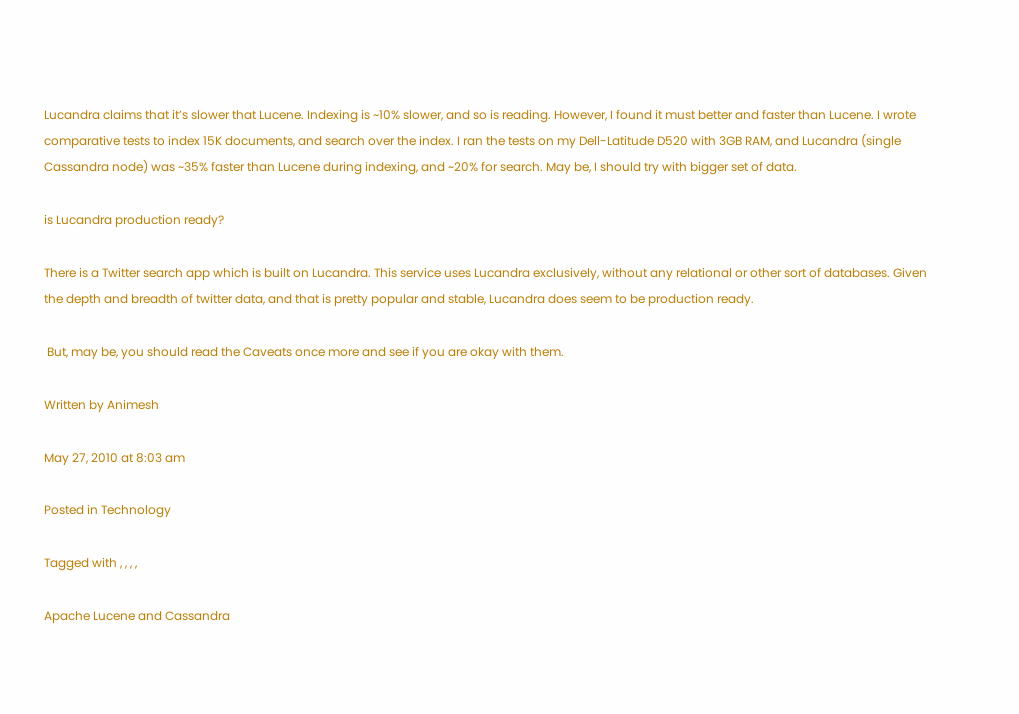Lucandra claims that it’s slower that Lucene. Indexing is ~10% slower, and so is reading. However, I found it must better and faster than Lucene. I wrote comparative tests to index 15K documents, and search over the index. I ran the tests on my Dell-Latitude D520 with 3GB RAM, and Lucandra (single Cassandra node) was ~35% faster than Lucene during indexing, and ~20% for search. May be, I should try with bigger set of data.

is Lucandra production ready?

There is a Twitter search app which is built on Lucandra. This service uses Lucandra exclusively, without any relational or other sort of databases. Given the depth and breadth of twitter data, and that is pretty popular and stable, Lucandra does seem to be production ready.

 But, may be, you should read the Caveats once more and see if you are okay with them.

Written by Animesh

May 27, 2010 at 8:03 am

Posted in Technology

Tagged with , , , ,

Apache Lucene and Cassandra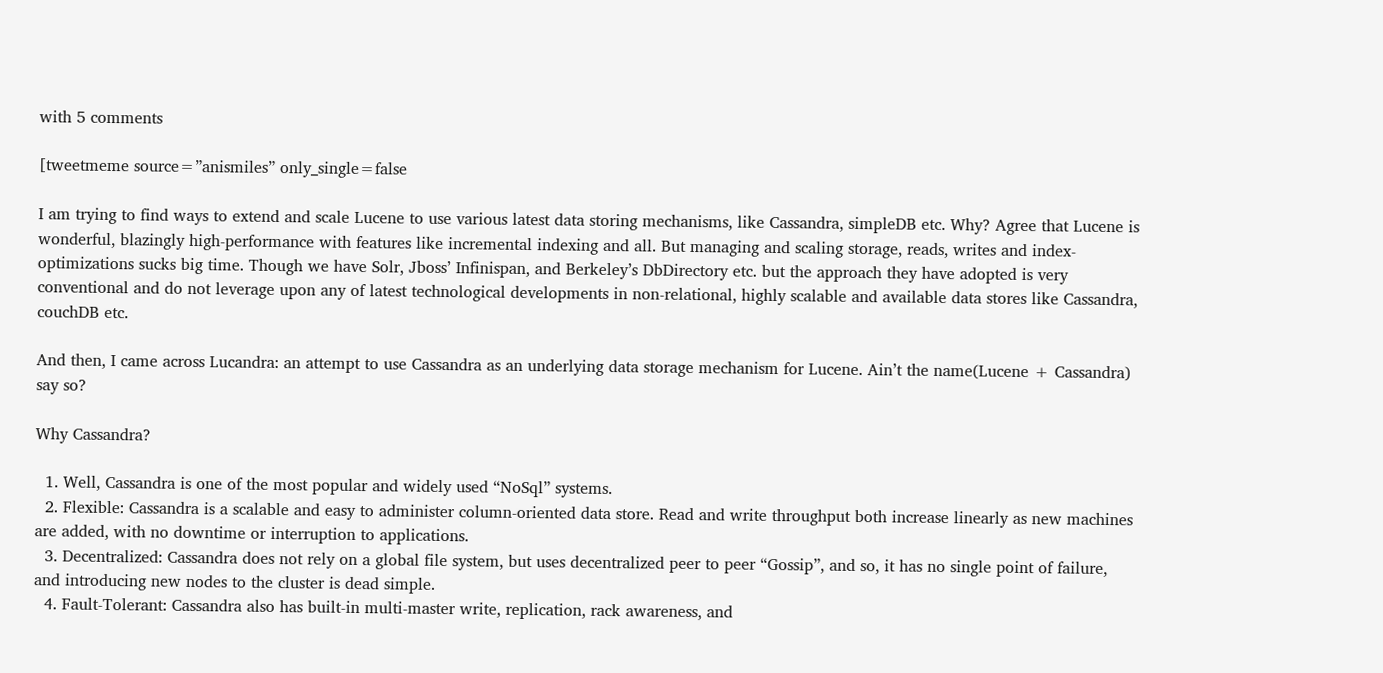with 5 comments

[tweetmeme source=”anismiles” only_single=false

I am trying to find ways to extend and scale Lucene to use various latest data storing mechanisms, like Cassandra, simpleDB etc. Why? Agree that Lucene is wonderful, blazingly high-performance with features like incremental indexing and all. But managing and scaling storage, reads, writes and index-optimizations sucks big time. Though we have Solr, Jboss’ Infinispan, and Berkeley’s DbDirectory etc. but the approach they have adopted is very conventional and do not leverage upon any of latest technological developments in non-relational, highly scalable and available data stores like Cassandra, couchDB etc.

And then, I came across Lucandra: an attempt to use Cassandra as an underlying data storage mechanism for Lucene. Ain’t the name(Lucene + Cassandra) say so?

Why Cassandra?

  1. Well, Cassandra is one of the most popular and widely used “NoSql” systems.
  2. Flexible: Cassandra is a scalable and easy to administer column-oriented data store. Read and write throughput both increase linearly as new machines are added, with no downtime or interruption to applications.
  3. Decentralized: Cassandra does not rely on a global file system, but uses decentralized peer to peer “Gossip”, and so, it has no single point of failure, and introducing new nodes to the cluster is dead simple.
  4. Fault-Tolerant: Cassandra also has built-in multi-master write, replication, rack awareness, and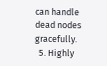can handle dead nodes gracefully.
  5. Highly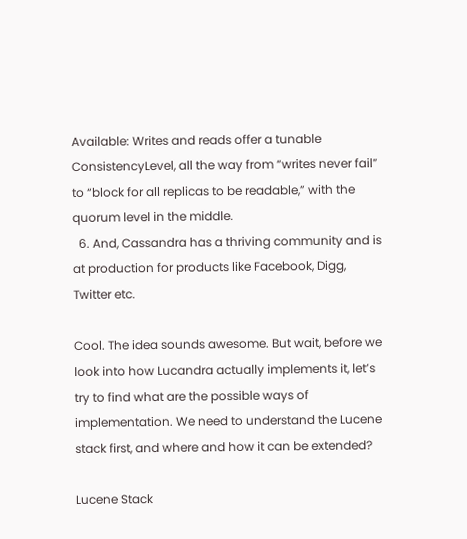Available: Writes and reads offer a tunable ConsistencyLevel, all the way from “writes never fail” to “block for all replicas to be readable,” with the quorum level in the middle.
  6. And, Cassandra has a thriving community and is at production for products like Facebook, Digg, Twitter etc.

Cool. The idea sounds awesome. But wait, before we look into how Lucandra actually implements it, let’s try to find what are the possible ways of implementation. We need to understand the Lucene stack first, and where and how it can be extended?

Lucene Stack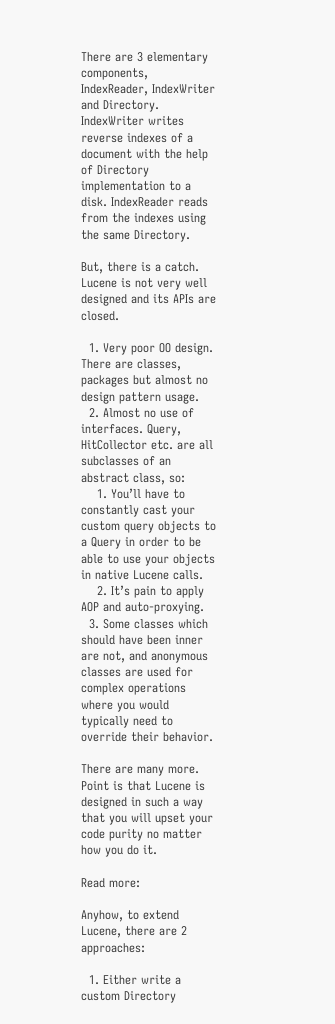There are 3 elementary components, IndexReader, IndexWriter and Directory. IndexWriter writes reverse indexes of a document with the help of Directory implementation to a disk. IndexReader reads from the indexes using the same Directory.

But, there is a catch. Lucene is not very well designed and its APIs are closed.

  1. Very poor OO design. There are classes, packages but almost no design pattern usage.
  2. Almost no use of interfaces. Query, HitCollector etc. are all subclasses of an abstract class, so:
    1. You’ll have to constantly cast your custom query objects to a Query in order to be able to use your objects in native Lucene calls.
    2. It’s pain to apply AOP and auto-proxying.
  3. Some classes which should have been inner are not, and anonymous classes are used for complex operations where you would typically need to override their behavior.

There are many more. Point is that Lucene is designed in such a way that you will upset your code purity no matter how you do it.

Read more:

Anyhow, to extend Lucene, there are 2 approaches:

  1. Either write a custom Directory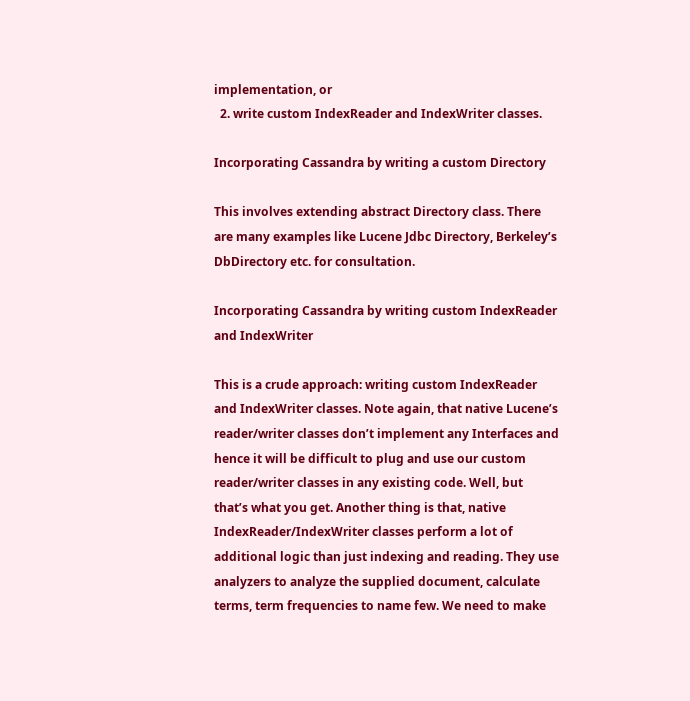implementation, or
  2. write custom IndexReader and IndexWriter classes.

Incorporating Cassandra by writing a custom Directory

This involves extending abstract Directory class. There are many examples like Lucene Jdbc Directory, Berkeley’s DbDirectory etc. for consultation.

Incorporating Cassandra by writing custom IndexReader and IndexWriter

This is a crude approach: writing custom IndexReader and IndexWriter classes. Note again, that native Lucene’s reader/writer classes don’t implement any Interfaces and hence it will be difficult to plug and use our custom reader/writer classes in any existing code. Well, but that’s what you get. Another thing is that, native IndexReader/IndexWriter classes perform a lot of additional logic than just indexing and reading. They use analyzers to analyze the supplied document, calculate terms, term frequencies to name few. We need to make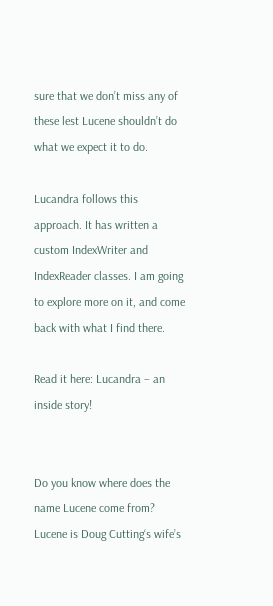sure that we don’t miss any of these lest Lucene shouldn’t do what we expect it to do.

Lucandra follows this approach. It has written a custom IndexWriter and IndexReader classes. I am going to explore more on it, and come back with what I find there.

Read it here: Lucandra – an inside story!


Do you know where does the name Lucene come from? Lucene is Doug Cutting‘s wife’s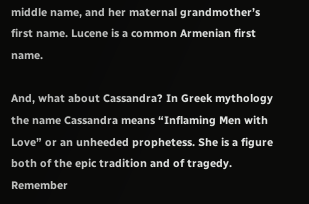middle name, and her maternal grandmother’s first name. Lucene is a common Armenian first name.

And, what about Cassandra? In Greek mythology the name Cassandra means “Inflaming Men with Love” or an unheeded prophetess. She is a figure both of the epic tradition and of tragedy. Remember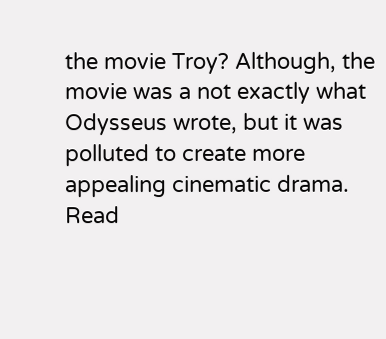the movie Troy? Although, the movie was a not exactly what Odysseus wrote, but it was polluted to create more appealing cinematic drama. Read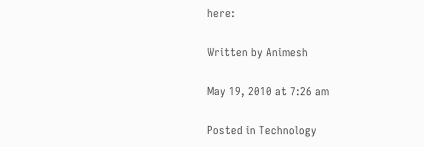here:

Written by Animesh

May 19, 2010 at 7:26 am

Posted in Technology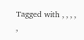Tagged with , , , , ,